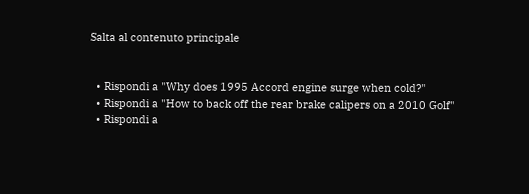Salta al contenuto principale


  • Rispondi a "Why does 1995 Accord engine surge when cold?"
  • Rispondi a "How to back off the rear brake calipers on a 2010 Golf"
  • Rispondi a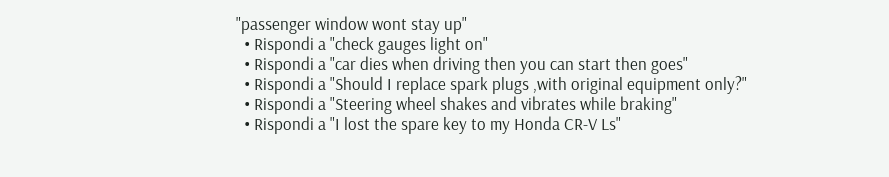"passenger window wont stay up"
  • Rispondi a "check gauges light on"
  • Rispondi a "car dies when driving then you can start then goes"
  • Rispondi a "Should I replace spark plugs ,with original equipment only?"
  • Rispondi a "Steering wheel shakes and vibrates while braking"
  • Rispondi a "I lost the spare key to my Honda CR-V Ls"